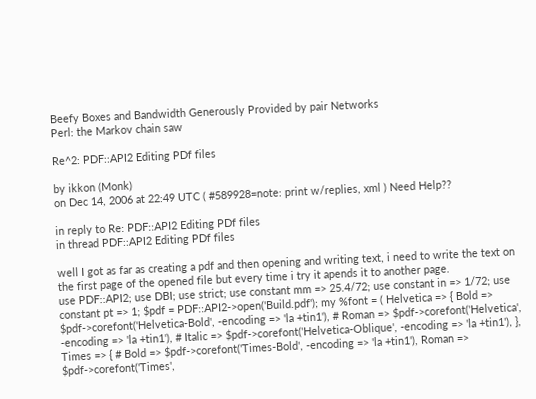Beefy Boxes and Bandwidth Generously Provided by pair Networks
Perl: the Markov chain saw

Re^2: PDF::API2 Editing PDf files

by ikkon (Monk)
on Dec 14, 2006 at 22:49 UTC ( #589928=note: print w/replies, xml ) Need Help??

in reply to Re: PDF::API2 Editing PDf files
in thread PDF::API2 Editing PDf files

well I got as far as creating a pdf and then opening and writing text, i need to write the text on the first page of the opened file but every time i try it apends it to another page.
use PDF::API2; use DBI; use strict; use constant mm => 25.4/72; use constant in => 1/72; use constant pt => 1; $pdf = PDF::API2->open('Build.pdf'); my %font = ( Helvetica => { Bold => $pdf->corefont('Helvetica-Bold', -encoding => 'la +tin1'), # Roman => $pdf->corefont('Helvetica', -encoding => 'la +tin1'), # Italic => $pdf->corefont('Helvetica-Oblique', -encoding => 'la +tin1'), }, Times => { # Bold => $pdf->corefont('Times-Bold', -encoding => 'la +tin1'), Roman => $pdf->corefont('Times',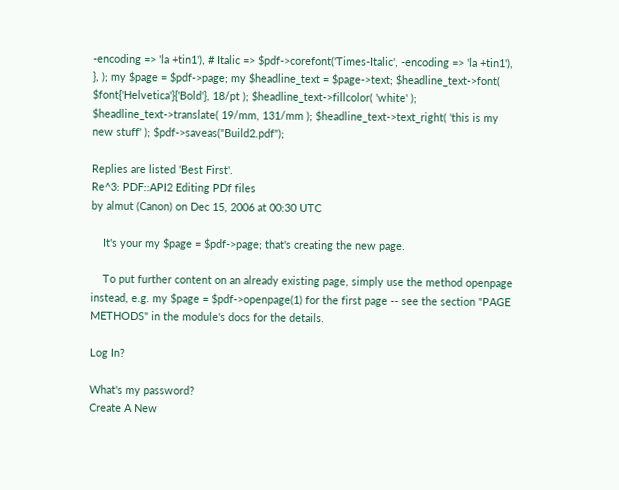-encoding => 'la +tin1'), # Italic => $pdf->corefont('Times-Italic', -encoding => 'la +tin1'), }, ); my $page = $pdf->page; my $headline_text = $page->text; $headline_text->font( $font{'Helvetica'}{'Bold'}, 18/pt ); $headline_text->fillcolor( 'white' ); $headline_text->translate( 19/mm, 131/mm ); $headline_text->text_right( 'this is my new stuff' ); $pdf->saveas("Build2.pdf");

Replies are listed 'Best First'.
Re^3: PDF::API2 Editing PDf files
by almut (Canon) on Dec 15, 2006 at 00:30 UTC

    It's your my $page = $pdf->page; that's creating the new page.

    To put further content on an already existing page, simply use the method openpage instead, e.g. my $page = $pdf->openpage(1) for the first page -- see the section "PAGE METHODS" in the module's docs for the details.

Log In?

What's my password?
Create A New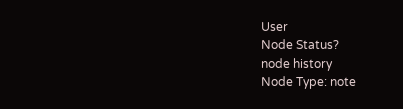User
Node Status?
node history
Node Type: note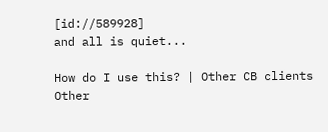[id://589928]
and all is quiet...

How do I use this? | Other CB clients
Other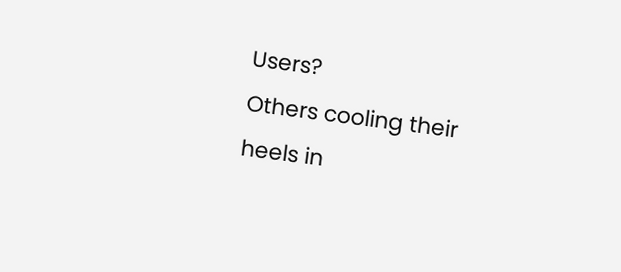Users?
Others cooling their heels in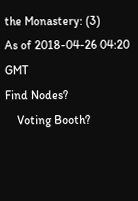the Monastery: (3)
As of 2018-04-26 04:20 GMT
Find Nodes?
    Voting Booth?